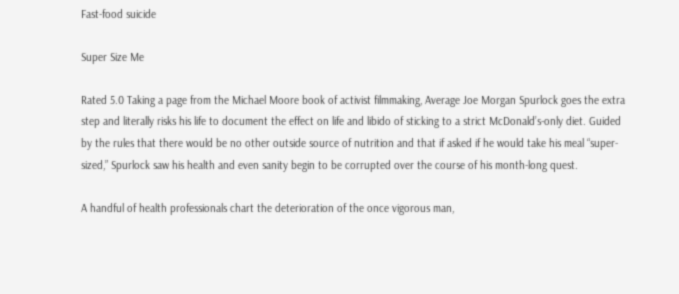Fast-food suicide

Super Size Me

Rated 5.0 Taking a page from the Michael Moore book of activist filmmaking, Average Joe Morgan Spurlock goes the extra step and literally risks his life to document the effect on life and libido of sticking to a strict McDonald’s-only diet. Guided by the rules that there would be no other outside source of nutrition and that if asked if he would take his meal “super-sized,” Spurlock saw his health and even sanity begin to be corrupted over the course of his month-long quest.

A handful of health professionals chart the deterioration of the once vigorous man,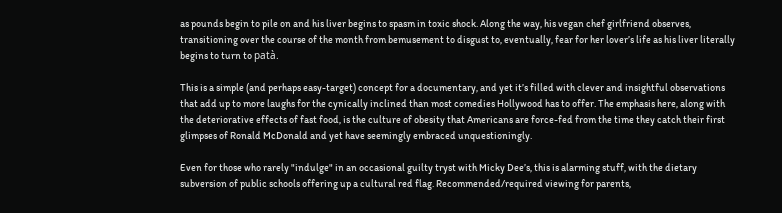as pounds begin to pile on and his liver begins to spasm in toxic shock. Along the way, his vegan chef girlfriend observes, transitioning over the course of the month from bemusement to disgust to, eventually, fear for her lover’s life as his liver literally begins to turn to patà.

This is a simple (and perhaps easy-target) concept for a documentary, and yet it’s filled with clever and insightful observations that add up to more laughs for the cynically inclined than most comedies Hollywood has to offer. The emphasis here, along with the deteriorative effects of fast food, is the culture of obesity that Americans are force-fed from the time they catch their first glimpses of Ronald McDonald and yet have seemingly embraced unquestioningly.

Even for those who rarely "indulge" in an occasional guilty tryst with Micky Dee’s, this is alarming stuff, with the dietary subversion of public schools offering up a cultural red flag. Recommended/required viewing for parents,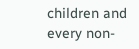children and every non-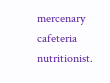mercenary cafeteria nutritionist.